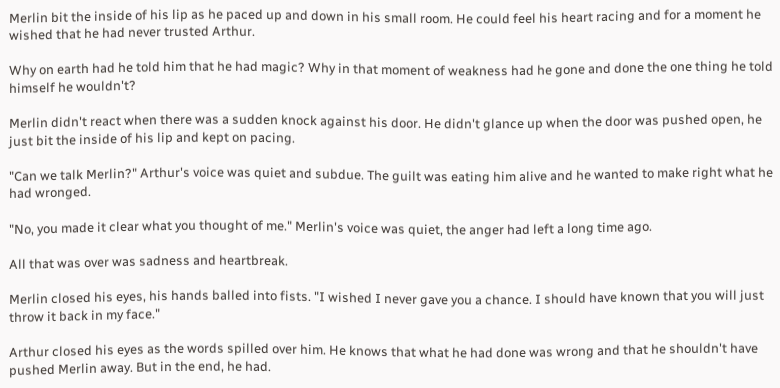Merlin bit the inside of his lip as he paced up and down in his small room. He could feel his heart racing and for a moment he wished that he had never trusted Arthur.

Why on earth had he told him that he had magic? Why in that moment of weakness had he gone and done the one thing he told himself he wouldn't?

Merlin didn't react when there was a sudden knock against his door. He didn't glance up when the door was pushed open, he just bit the inside of his lip and kept on pacing.

"Can we talk Merlin?" Arthur's voice was quiet and subdue. The guilt was eating him alive and he wanted to make right what he had wronged.

"No, you made it clear what you thought of me." Merlin's voice was quiet, the anger had left a long time ago.

All that was over was sadness and heartbreak.

Merlin closed his eyes, his hands balled into fists. "I wished I never gave you a chance. I should have known that you will just throw it back in my face."

Arthur closed his eyes as the words spilled over him. He knows that what he had done was wrong and that he shouldn't have pushed Merlin away. But in the end, he had.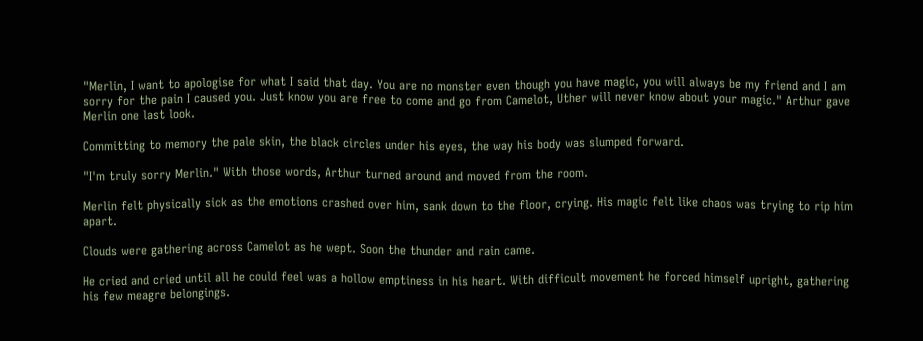"Merlin, I want to apologise for what I said that day. You are no monster even though you have magic, you will always be my friend and I am sorry for the pain I caused you. Just know you are free to come and go from Camelot, Uther will never know about your magic." Arthur gave Merlin one last look.

Committing to memory the pale skin, the black circles under his eyes, the way his body was slumped forward.

"I'm truly sorry Merlin." With those words, Arthur turned around and moved from the room.

Merlin felt physically sick as the emotions crashed over him, sank down to the floor, crying. His magic felt like chaos was trying to rip him apart.

Clouds were gathering across Camelot as he wept. Soon the thunder and rain came.

He cried and cried until all he could feel was a hollow emptiness in his heart. With difficult movement he forced himself upright, gathering his few meagre belongings.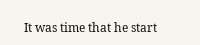It was time that he start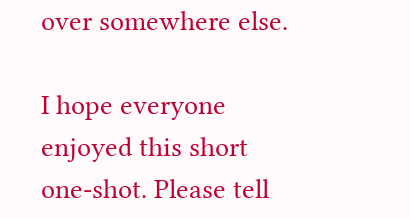over somewhere else.

I hope everyone enjoyed this short one-shot. Please tell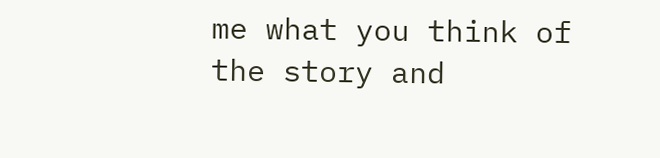me what you think of the story and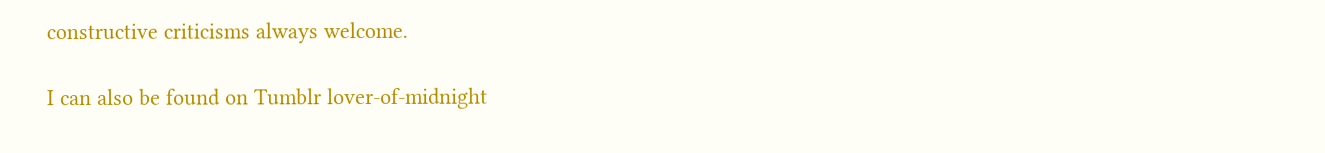constructive criticisms always welcome.

I can also be found on Tumblr lover-of-midnight